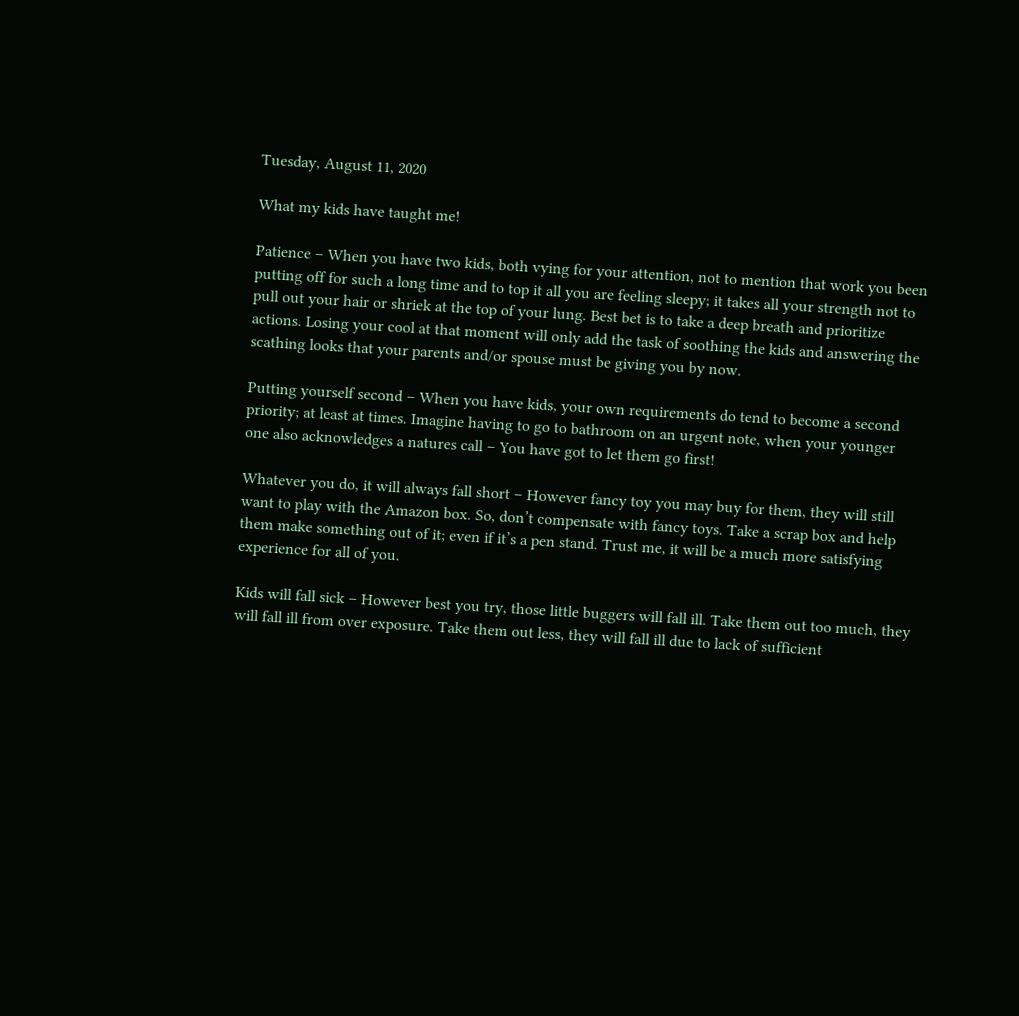Tuesday, August 11, 2020

What my kids have taught me!

Patience – When you have two kids, both vying for your attention, not to mention that work you been putting off for such a long time and to top it all you are feeling sleepy; it takes all your strength not to pull out your hair or shriek at the top of your lung. Best bet is to take a deep breath and prioritize actions. Losing your cool at that moment will only add the task of soothing the kids and answering the scathing looks that your parents and/or spouse must be giving you by now.

Putting yourself second – When you have kids, your own requirements do tend to become a second priority; at least at times. Imagine having to go to bathroom on an urgent note, when your younger one also acknowledges a natures call – You have got to let them go first!

Whatever you do, it will always fall short – However fancy toy you may buy for them, they will still want to play with the Amazon box. So, don’t compensate with fancy toys. Take a scrap box and help them make something out of it; even if it’s a pen stand. Trust me, it will be a much more satisfying experience for all of you.

Kids will fall sick – However best you try, those little buggers will fall ill. Take them out too much, they will fall ill from over exposure. Take them out less, they will fall ill due to lack of sufficient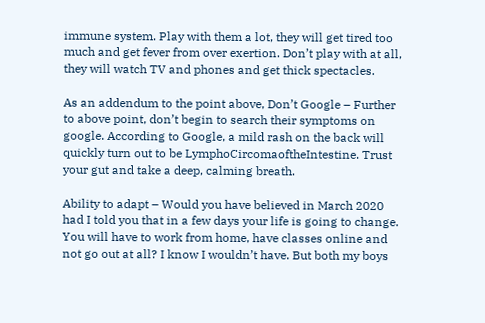immune system. Play with them a lot, they will get tired too much and get fever from over exertion. Don’t play with at all, they will watch TV and phones and get thick spectacles.

As an addendum to the point above, Don’t Google – Further to above point, don’t begin to search their symptoms on google. According to Google, a mild rash on the back will quickly turn out to be LymphoCircomaoftheIntestine. Trust your gut and take a deep, calming breath.

Ability to adapt – Would you have believed in March 2020 had I told you that in a few days your life is going to change. You will have to work from home, have classes online and not go out at all? I know I wouldn’t have. But both my boys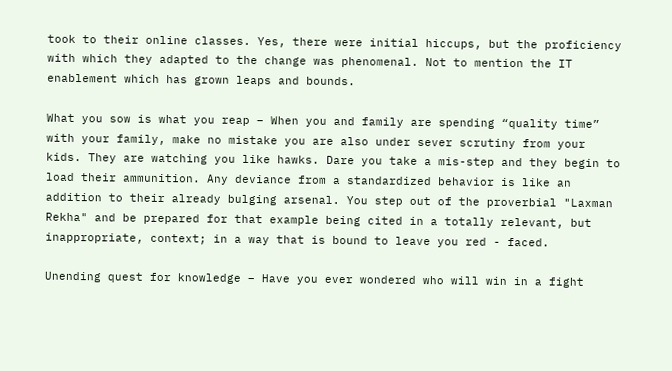took to their online classes. Yes, there were initial hiccups, but the proficiency with which they adapted to the change was phenomenal. Not to mention the IT enablement which has grown leaps and bounds.

What you sow is what you reap – When you and family are spending “quality time” with your family, make no mistake you are also under sever scrutiny from your kids. They are watching you like hawks. Dare you take a mis-step and they begin to load their ammunition. Any deviance from a standardized behavior is like an addition to their already bulging arsenal. You step out of the proverbial "Laxman Rekha" and be prepared for that example being cited in a totally relevant, but inappropriate, context; in a way that is bound to leave you red - faced.

Unending quest for knowledge – Have you ever wondered who will win in a fight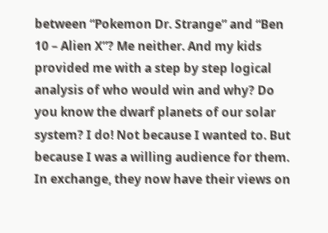between “Pokemon Dr. Strange” and “Ben 10 – Alien X”? Me neither. And my kids provided me with a step by step logical analysis of who would win and why? Do you know the dwarf planets of our solar system? I do! Not because I wanted to. But because I was a willing audience for them. In exchange, they now have their views on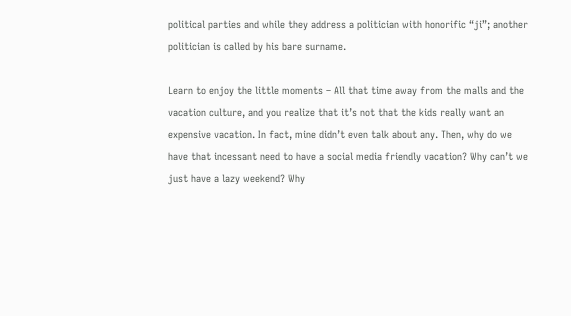political parties and while they address a politician with honorific “ji”; another politician is called by his bare surname.

Learn to enjoy the little moments – All that time away from the malls and the vacation culture, and you realize that it’s not that the kids really want an expensive vacation. In fact, mine didn’t even talk about any. Then, why do we have that incessant need to have a social media friendly vacation? Why can’t we just have a lazy weekend? Why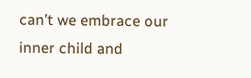can’t we embrace our inner child and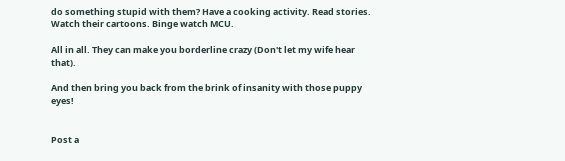do something stupid with them? Have a cooking activity. Read stories. Watch their cartoons. Binge watch MCU.

All in all. They can make you borderline crazy (Don't let my wife hear that).

And then bring you back from the brink of insanity with those puppy eyes!


Post a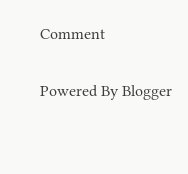Comment

Powered By Blogger